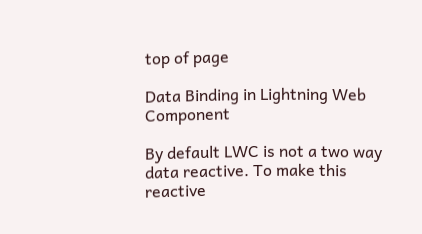top of page

Data Binding in Lightning Web Component

By default LWC is not a two way data reactive. To make this reactive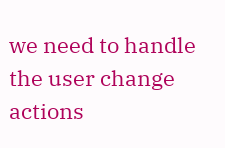we need to handle the user change actions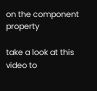on the component property

take a look at this video to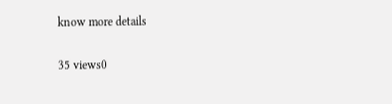know more details

35 views0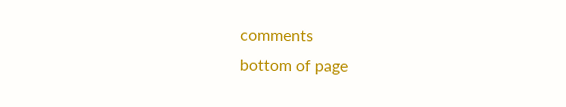comments
bottom of page